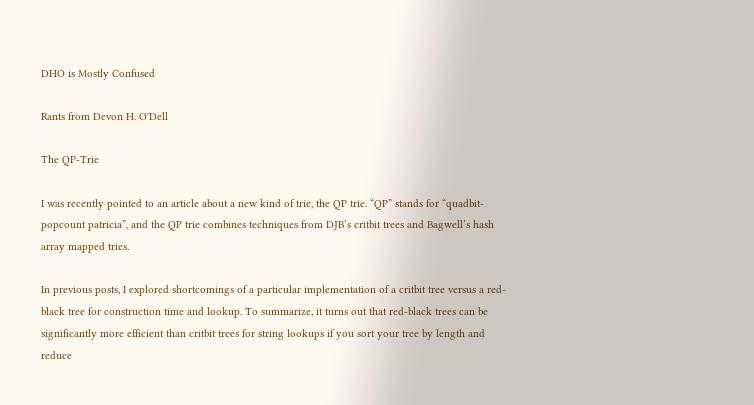DHO is Mostly Confused

Rants from Devon H. O'Dell

The QP-Trie

I was recently pointed to an article about a new kind of trie, the QP trie. “QP” stands for “quadbit-popcount patricia”, and the QP trie combines techniques from DJB’s critbit trees and Bagwell’s hash array mapped tries.

In previous posts, I explored shortcomings of a particular implementation of a critbit tree versus a red-black tree for construction time and lookup. To summarize, it turns out that red-black trees can be significantly more efficient than critbit trees for string lookups if you sort your tree by length and reduce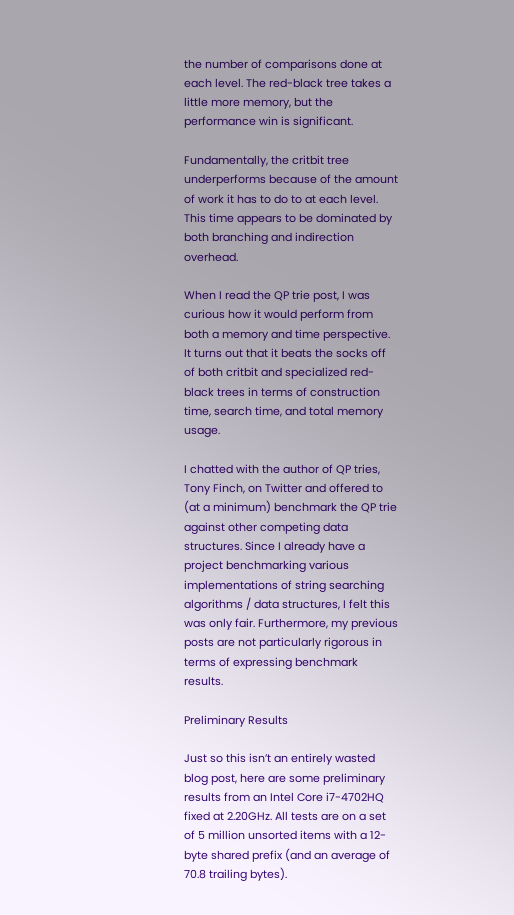the number of comparisons done at each level. The red-black tree takes a little more memory, but the performance win is significant.

Fundamentally, the critbit tree underperforms because of the amount of work it has to do to at each level. This time appears to be dominated by both branching and indirection overhead.

When I read the QP trie post, I was curious how it would perform from both a memory and time perspective. It turns out that it beats the socks off of both critbit and specialized red-black trees in terms of construction time, search time, and total memory usage.

I chatted with the author of QP tries, Tony Finch, on Twitter and offered to (at a minimum) benchmark the QP trie against other competing data structures. Since I already have a project benchmarking various implementations of string searching algorithms / data structures, I felt this was only fair. Furthermore, my previous posts are not particularly rigorous in terms of expressing benchmark results.

Preliminary Results

Just so this isn’t an entirely wasted blog post, here are some preliminary results from an Intel Core i7-4702HQ fixed at 2.20GHz. All tests are on a set of 5 million unsorted items with a 12-byte shared prefix (and an average of 70.8 trailing bytes).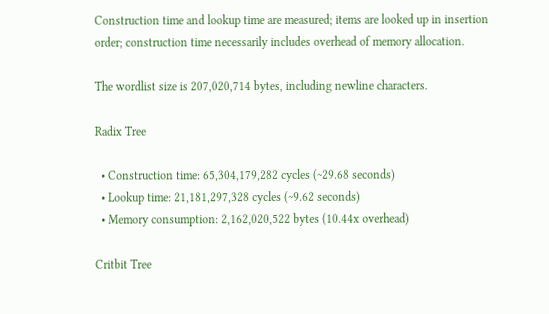Construction time and lookup time are measured; items are looked up in insertion order; construction time necessarily includes overhead of memory allocation.

The wordlist size is 207,020,714 bytes, including newline characters.

Radix Tree

  • Construction time: 65,304,179,282 cycles (~29.68 seconds)
  • Lookup time: 21,181,297,328 cycles (~9.62 seconds)
  • Memory consumption: 2,162,020,522 bytes (10.44x overhead)

Critbit Tree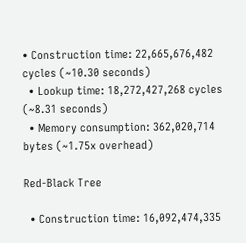• Construction time: 22,665,676,482 cycles (~10.30 seconds)
  • Lookup time: 18,272,427,268 cycles (~8.31 seconds)
  • Memory consumption: 362,020,714 bytes (~1.75x overhead)

Red-Black Tree

  • Construction time: 16,092,474,335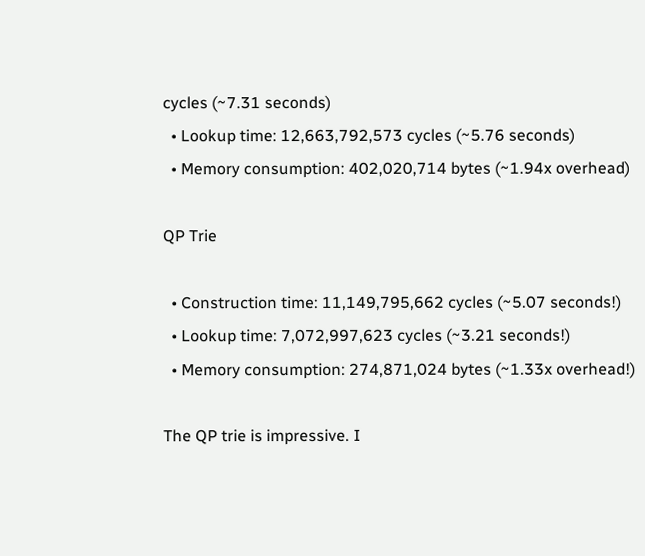cycles (~7.31 seconds)
  • Lookup time: 12,663,792,573 cycles (~5.76 seconds)
  • Memory consumption: 402,020,714 bytes (~1.94x overhead)

QP Trie

  • Construction time: 11,149,795,662 cycles (~5.07 seconds!)
  • Lookup time: 7,072,997,623 cycles (~3.21 seconds!)
  • Memory consumption: 274,871,024 bytes (~1.33x overhead!)

The QP trie is impressive. I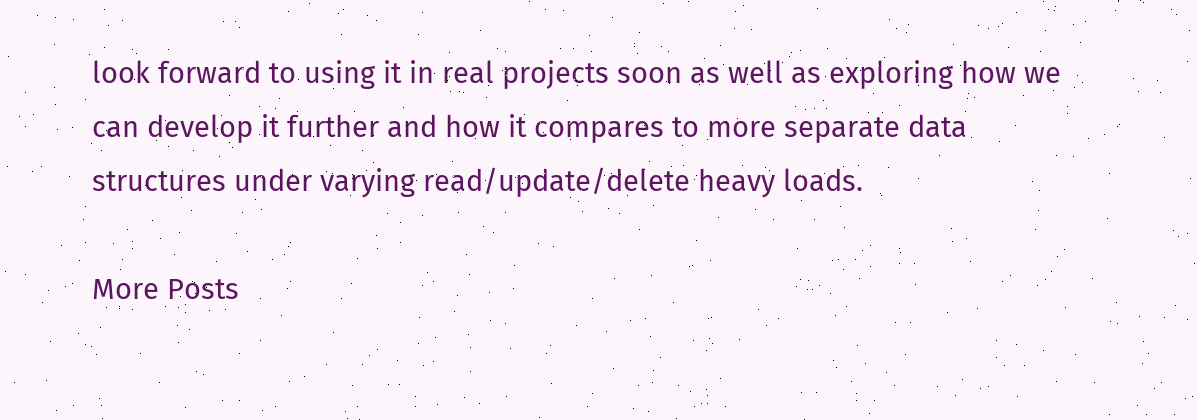look forward to using it in real projects soon as well as exploring how we can develop it further and how it compares to more separate data structures under varying read/update/delete heavy loads.

More Posts